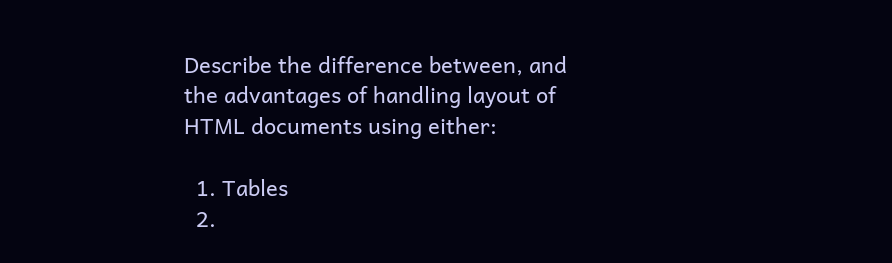Describe the difference between, and the advantages of handling layout of HTML documents using either:

  1. Tables
  2.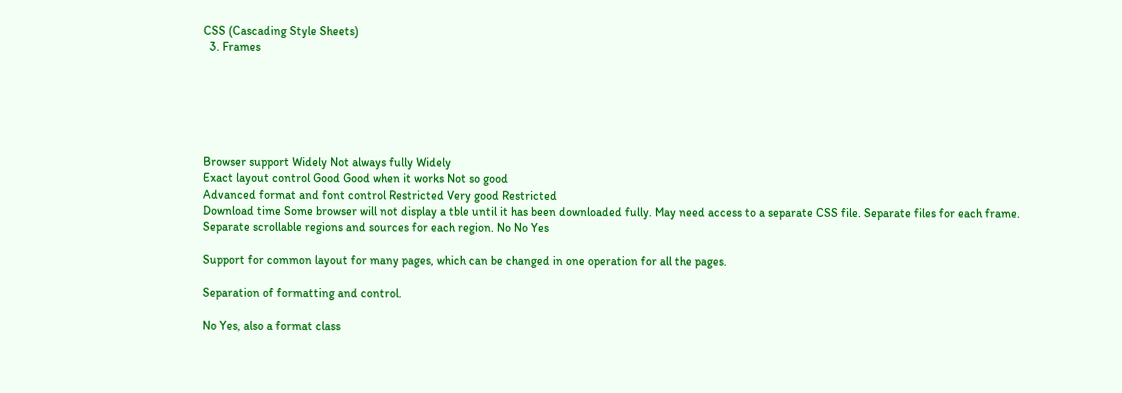CSS (Cascading Style Sheets)
  3. Frames






Browser support Widely Not always fully Widely
Exact layout control Good Good when it works Not so good
Advanced format and font control Restricted Very good Restricted
Download time Some browser will not display a tble until it has been downloaded fully. May need access to a separate CSS file. Separate files for each frame.
Separate scrollable regions and sources for each region. No No Yes

Support for common layout for many pages, which can be changed in one operation for all the pages.

Separation of formatting and control.

No Yes, also a format class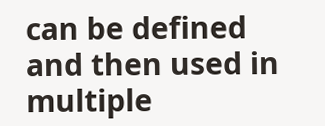can be defined and then used in multiple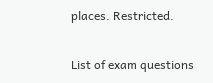places. Restricted.

List of exam questions